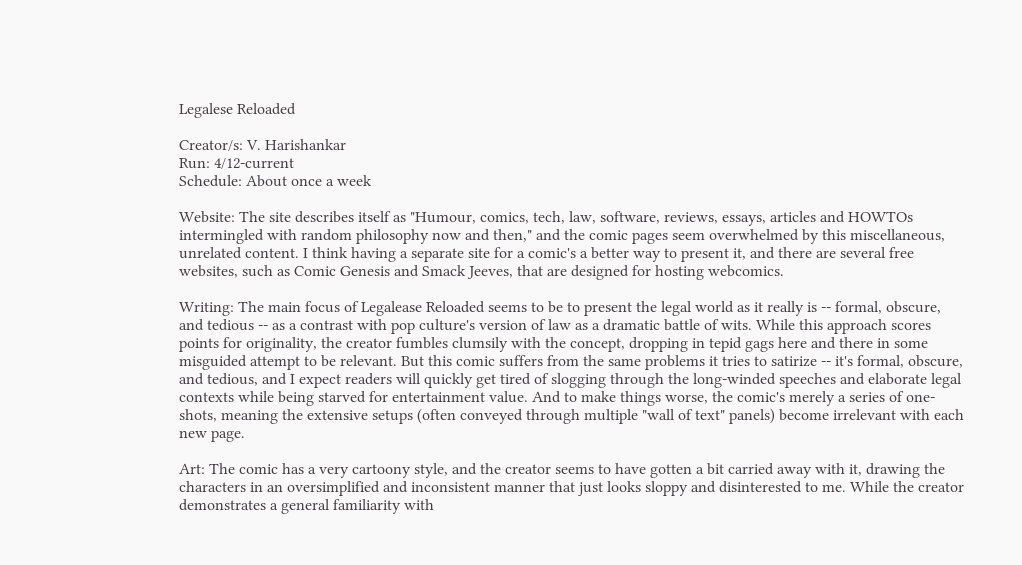Legalese Reloaded

Creator/s: V. Harishankar
Run: 4/12-current
Schedule: About once a week

Website: The site describes itself as "Humour, comics, tech, law, software, reviews, essays, articles and HOWTOs intermingled with random philosophy now and then," and the comic pages seem overwhelmed by this miscellaneous, unrelated content. I think having a separate site for a comic's a better way to present it, and there are several free websites, such as Comic Genesis and Smack Jeeves, that are designed for hosting webcomics.

Writing: The main focus of Legalease Reloaded seems to be to present the legal world as it really is -- formal, obscure, and tedious -- as a contrast with pop culture's version of law as a dramatic battle of wits. While this approach scores points for originality, the creator fumbles clumsily with the concept, dropping in tepid gags here and there in some misguided attempt to be relevant. But this comic suffers from the same problems it tries to satirize -- it's formal, obscure, and tedious, and I expect readers will quickly get tired of slogging through the long-winded speeches and elaborate legal contexts while being starved for entertainment value. And to make things worse, the comic's merely a series of one-shots, meaning the extensive setups (often conveyed through multiple "wall of text" panels) become irrelevant with each new page.

Art: The comic has a very cartoony style, and the creator seems to have gotten a bit carried away with it, drawing the characters in an oversimplified and inconsistent manner that just looks sloppy and disinterested to me. While the creator demonstrates a general familiarity with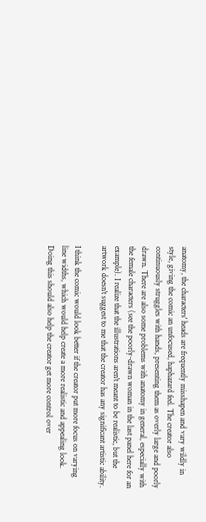anatomy, the characters' heads are frequently misshapen and vary wildly in style, giving the comic an unfocused, haphazard feel. The creator also continuously struggles with hands, presenting them as overly large and poorly drawn. There are also some problems with anatomy in general, especially with the female characters (see the poorly-drawn woman in the last panel here for an example). I realize that the illustrations aren't meant to be realistic, but the artwork doesn't suggest to me that the creator has any significant artistic ability.

I think the comic would look better if the creator put more focus on varying line widths, which would help create a more realistic and appealing look. Doing this should also help the creator get more control over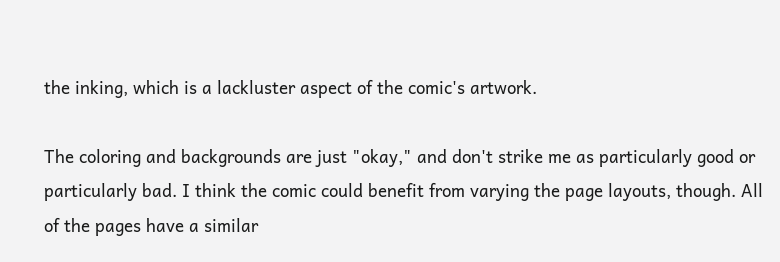the inking, which is a lackluster aspect of the comic's artwork.

The coloring and backgrounds are just "okay," and don't strike me as particularly good or particularly bad. I think the comic could benefit from varying the page layouts, though. All of the pages have a similar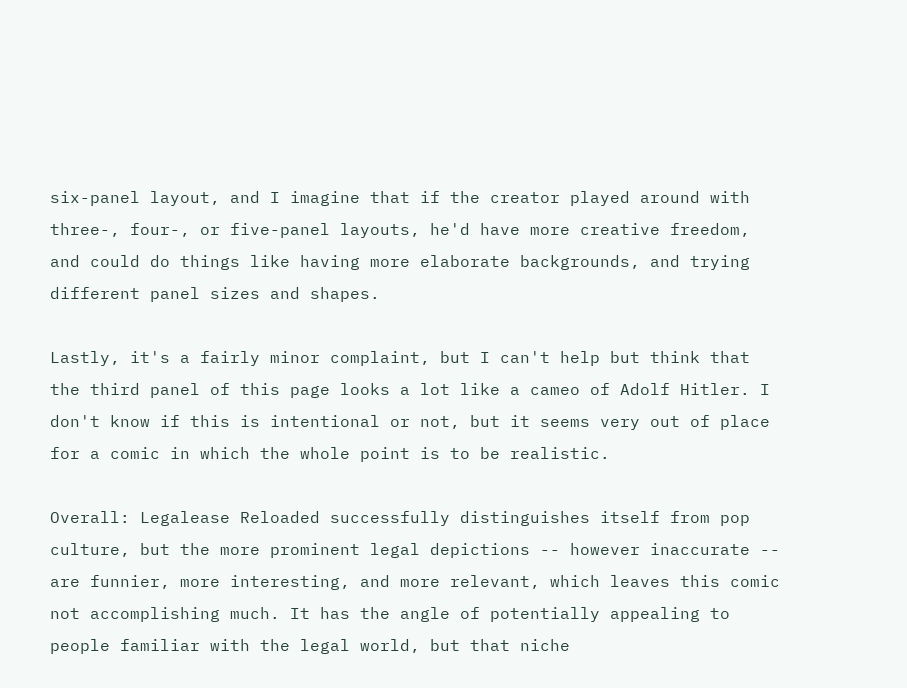six-panel layout, and I imagine that if the creator played around with three-, four-, or five-panel layouts, he'd have more creative freedom, and could do things like having more elaborate backgrounds, and trying different panel sizes and shapes.

Lastly, it's a fairly minor complaint, but I can't help but think that the third panel of this page looks a lot like a cameo of Adolf Hitler. I don't know if this is intentional or not, but it seems very out of place for a comic in which the whole point is to be realistic.

Overall: Legalease Reloaded successfully distinguishes itself from pop culture, but the more prominent legal depictions -- however inaccurate -- are funnier, more interesting, and more relevant, which leaves this comic not accomplishing much. It has the angle of potentially appealing to people familiar with the legal world, but that niche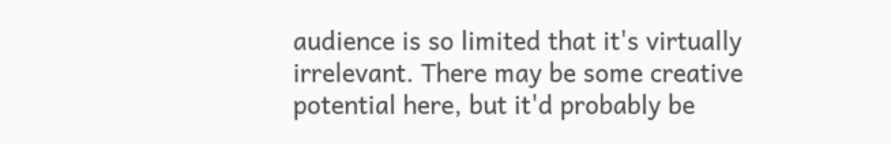audience is so limited that it's virtually irrelevant. There may be some creative potential here, but it'd probably be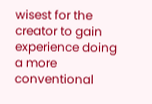wisest for the creator to gain experience doing a more conventional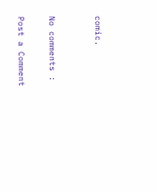comic.


No comments :

Post a Comment